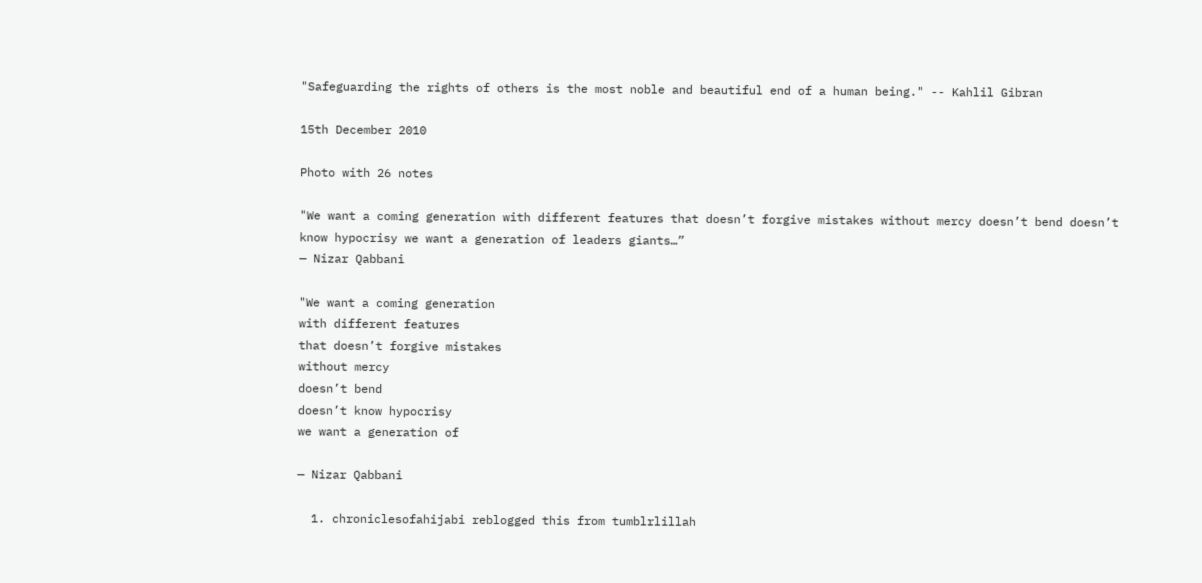"Safeguarding the rights of others is the most noble and beautiful end of a human being." -- Kahlil Gibran

15th December 2010

Photo with 26 notes

"We want a coming generation with different features that doesn’t forgive mistakes without mercy doesn’t bend doesn’t know hypocrisy we want a generation of leaders giants…”
— Nizar Qabbani

"We want a coming generation
with different features
that doesn’t forgive mistakes
without mercy
doesn’t bend
doesn’t know hypocrisy
we want a generation of

— Nizar Qabbani

  1. chroniclesofahijabi reblogged this from tumblrlillah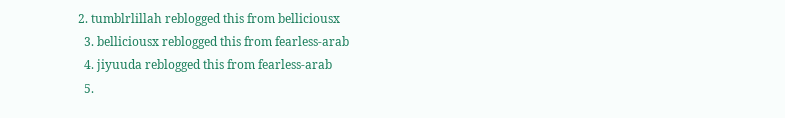2. tumblrlillah reblogged this from belliciousx
  3. belliciousx reblogged this from fearless-arab
  4. jiyuuda reblogged this from fearless-arab
  5.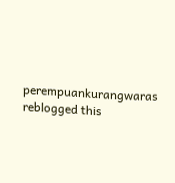perempuankurangwaras reblogged this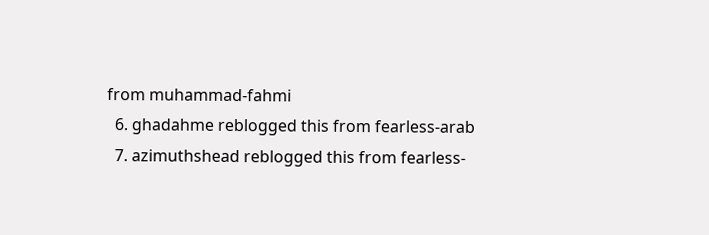from muhammad-fahmi
  6. ghadahme reblogged this from fearless-arab
  7. azimuthshead reblogged this from fearless-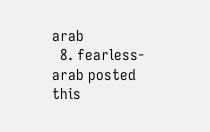arab
  8. fearless-arab posted this